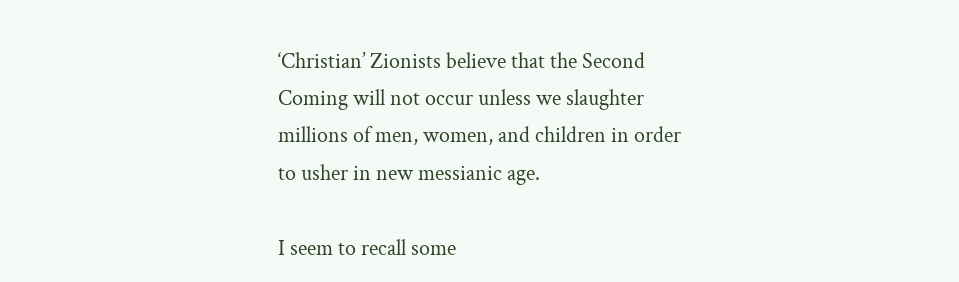‘Christian’ Zionists believe that the Second Coming will not occur unless we slaughter millions of men, women, and children in order to usher in new messianic age.

I seem to recall some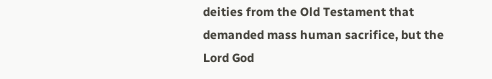deities from the Old Testament that demanded mass human sacrifice, but the Lord God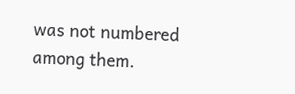was not numbered among them.